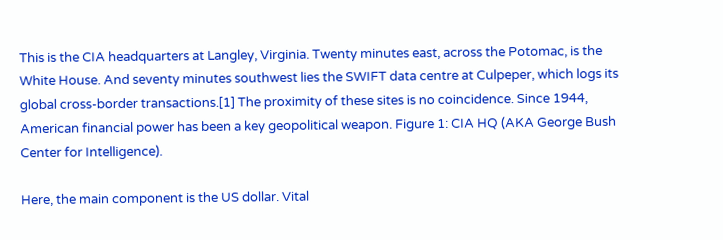This is the CIA headquarters at Langley, Virginia. Twenty minutes east, across the Potomac, is the White House. And seventy minutes southwest lies the SWIFT data centre at Culpeper, which logs its global cross-border transactions.[1] The proximity of these sites is no coincidence. Since 1944, American financial power has been a key geopolitical weapon. Figure 1: CIA HQ (AKA George Bush Center for Intelligence).

Here, the main component is the US dollar. Vital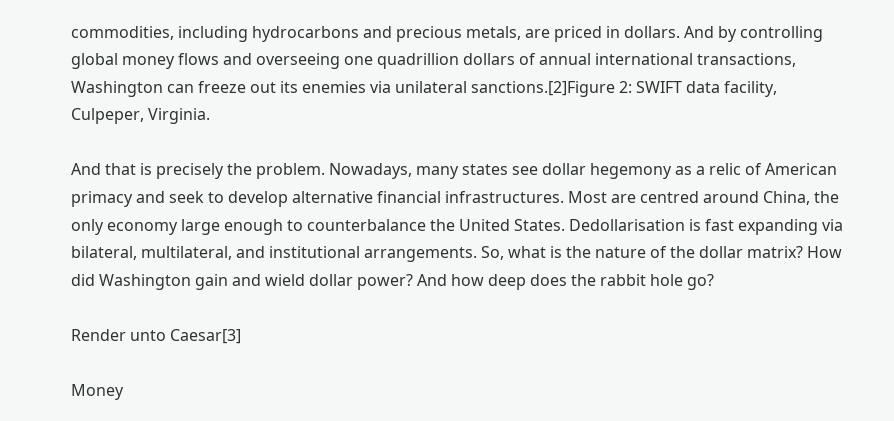commodities, including hydrocarbons and precious metals, are priced in dollars. And by controlling global money flows and overseeing one quadrillion dollars of annual international transactions, Washington can freeze out its enemies via unilateral sanctions.[2]Figure 2: SWIFT data facility, Culpeper, Virginia.

And that is precisely the problem. Nowadays, many states see dollar hegemony as a relic of American primacy and seek to develop alternative financial infrastructures. Most are centred around China, the only economy large enough to counterbalance the United States. Dedollarisation is fast expanding via bilateral, multilateral, and institutional arrangements. So, what is the nature of the dollar matrix? How did Washington gain and wield dollar power? And how deep does the rabbit hole go?

Render unto Caesar[3]

Money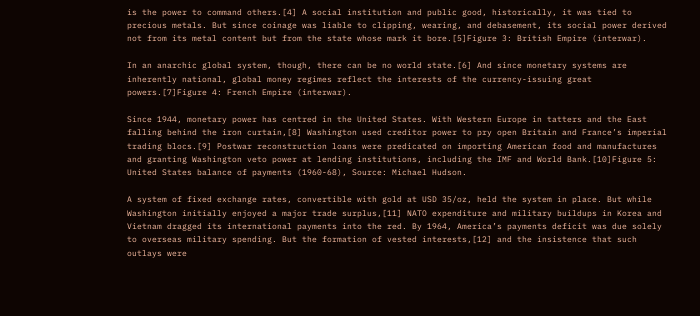is the power to command others.[4] A social institution and public good, historically, it was tied to precious metals. But since coinage was liable to clipping, wearing, and debasement, its social power derived not from its metal content but from the state whose mark it bore.[5]Figure 3: British Empire (interwar).

In an anarchic global system, though, there can be no world state.[6] And since monetary systems are inherently national, global money regimes reflect the interests of the currency-issuing great powers.[7]Figure 4: French Empire (interwar).

Since 1944, monetary power has centred in the United States. With Western Europe in tatters and the East falling behind the iron curtain,[8] Washington used creditor power to pry open Britain and France’s imperial trading blocs.[9] Postwar reconstruction loans were predicated on importing American food and manufactures and granting Washington veto power at lending institutions, including the IMF and World Bank.[10]Figure 5: United States balance of payments (1960-68), Source: Michael Hudson.

A system of fixed exchange rates, convertible with gold at USD 35/oz, held the system in place. But while Washington initially enjoyed a major trade surplus,[11] NATO expenditure and military buildups in Korea and Vietnam dragged its international payments into the red. By 1964, America’s payments deficit was due solely to overseas military spending. But the formation of vested interests,[12] and the insistence that such outlays were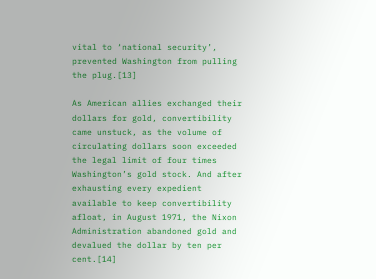vital to ‘national security’, prevented Washington from pulling the plug.[13]

As American allies exchanged their dollars for gold, convertibility came unstuck, as the volume of circulating dollars soon exceeded the legal limit of four times Washington’s gold stock. And after exhausting every expedient available to keep convertibility afloat, in August 1971, the Nixon Administration abandoned gold and devalued the dollar by ten per cent.[14]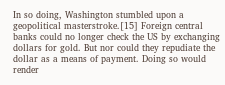In so doing, Washington stumbled upon a geopolitical masterstroke.[15] Foreign central banks could no longer check the US by exchanging dollars for gold. But nor could they repudiate the dollar as a means of payment. Doing so would render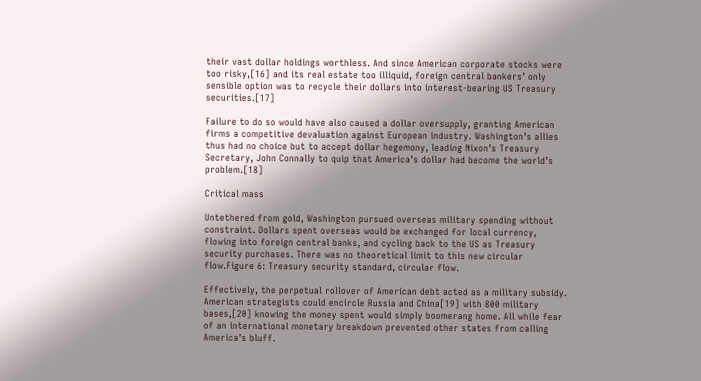their vast dollar holdings worthless. And since American corporate stocks were too risky,[16] and its real estate too illiquid, foreign central bankers’ only sensible option was to recycle their dollars into interest-bearing US Treasury securities.[17]

Failure to do so would have also caused a dollar oversupply, granting American firms a competitive devaluation against European industry. Washington’s allies thus had no choice but to accept dollar hegemony, leading Nixon’s Treasury Secretary, John Connally to quip that America’s dollar had become the world’s problem.[18]

Critical mass

Untethered from gold, Washington pursued overseas military spending without constraint. Dollars spent overseas would be exchanged for local currency, flowing into foreign central banks, and cycling back to the US as Treasury security purchases. There was no theoretical limit to this new circular flow.Figure 6: Treasury security standard, circular flow.

Effectively, the perpetual rollover of American debt acted as a military subsidy. American strategists could encircle Russia and China[19] with 800 military bases,[20] knowing the money spent would simply boomerang home. All while fear of an international monetary breakdown prevented other states from calling America’s bluff.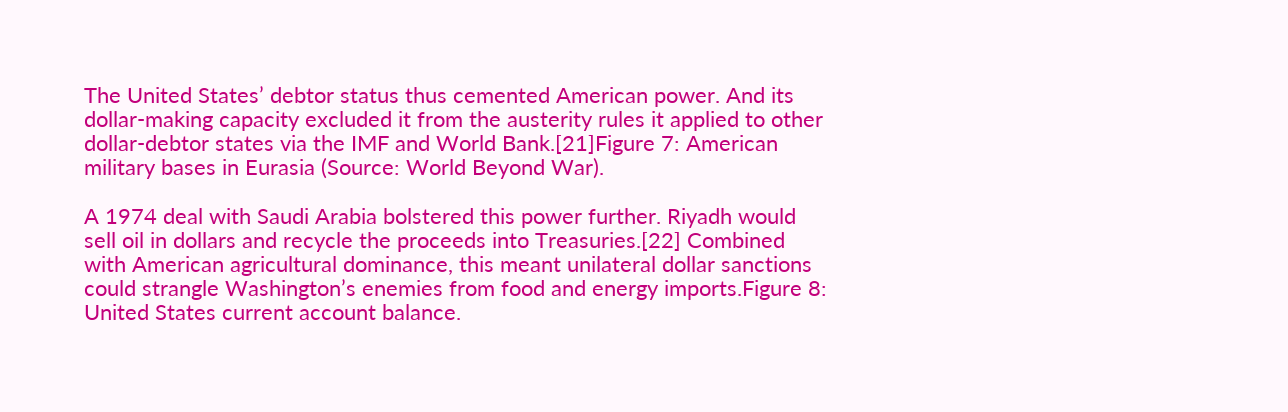The United States’ debtor status thus cemented American power. And its dollar-making capacity excluded it from the austerity rules it applied to other dollar-debtor states via the IMF and World Bank.[21]Figure 7: American military bases in Eurasia (Source: World Beyond War).

A 1974 deal with Saudi Arabia bolstered this power further. Riyadh would sell oil in dollars and recycle the proceeds into Treasuries.[22] Combined with American agricultural dominance, this meant unilateral dollar sanctions could strangle Washington’s enemies from food and energy imports.Figure 8: United States current account balance.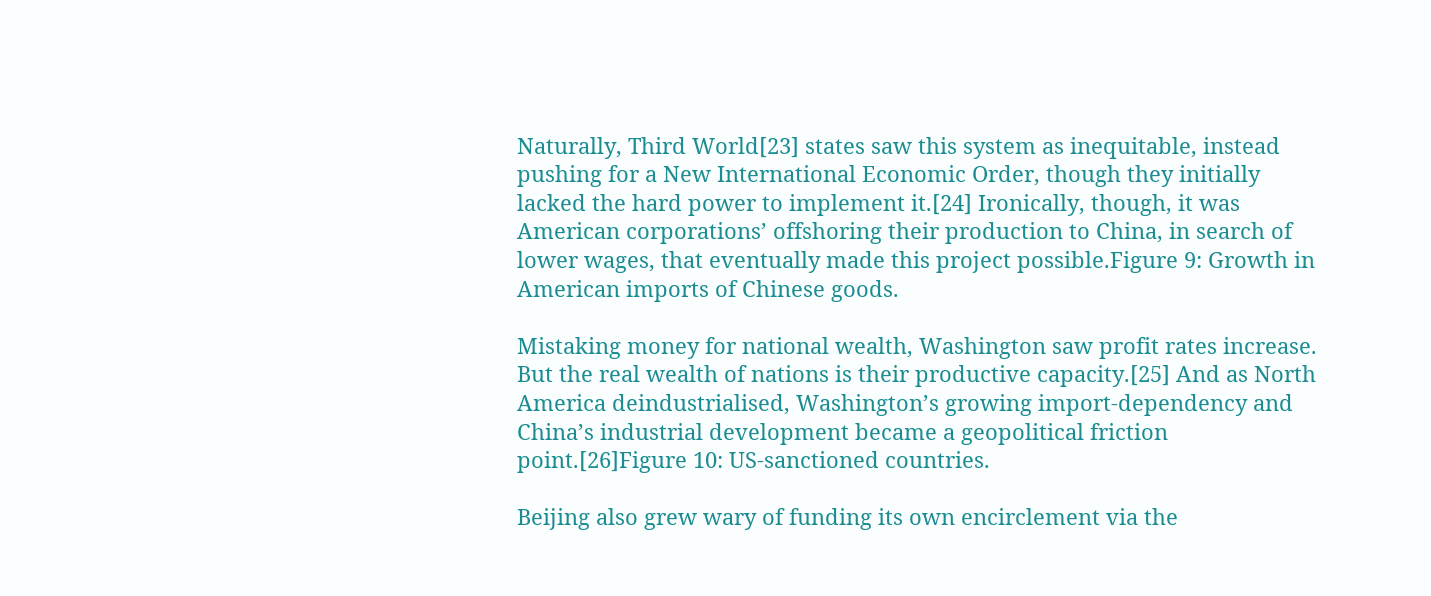Naturally, Third World[23] states saw this system as inequitable, instead pushing for a New International Economic Order, though they initially lacked the hard power to implement it.[24] Ironically, though, it was American corporations’ offshoring their production to China, in search of lower wages, that eventually made this project possible.Figure 9: Growth in American imports of Chinese goods.

Mistaking money for national wealth, Washington saw profit rates increase. But the real wealth of nations is their productive capacity.[25] And as North America deindustrialised, Washington’s growing import-dependency and China’s industrial development became a geopolitical friction point.[26]Figure 10: US-sanctioned countries.

Beijing also grew wary of funding its own encirclement via the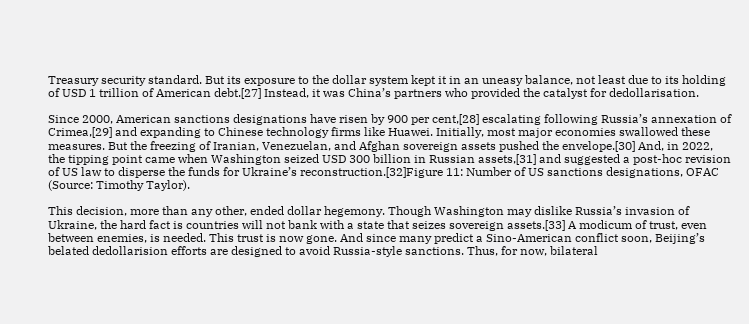Treasury security standard. But its exposure to the dollar system kept it in an uneasy balance, not least due to its holding of USD 1 trillion of American debt.[27] Instead, it was China’s partners who provided the catalyst for dedollarisation.

Since 2000, American sanctions designations have risen by 900 per cent,[28] escalating following Russia’s annexation of Crimea,[29] and expanding to Chinese technology firms like Huawei. Initially, most major economies swallowed these measures. But the freezing of Iranian, Venezuelan, and Afghan sovereign assets pushed the envelope.[30] And, in 2022, the tipping point came when Washington seized USD 300 billion in Russian assets,[31] and suggested a post-hoc revision of US law to disperse the funds for Ukraine’s reconstruction.[32]Figure 11: Number of US sanctions designations, OFAC (Source: Timothy Taylor).

This decision, more than any other, ended dollar hegemony. Though Washington may dislike Russia’s invasion of Ukraine, the hard fact is countries will not bank with a state that seizes sovereign assets.[33] A modicum of trust, even between enemies, is needed. This trust is now gone. And since many predict a Sino-American conflict soon, Beijing’s belated dedollarision efforts are designed to avoid Russia-style sanctions. Thus, for now, bilateral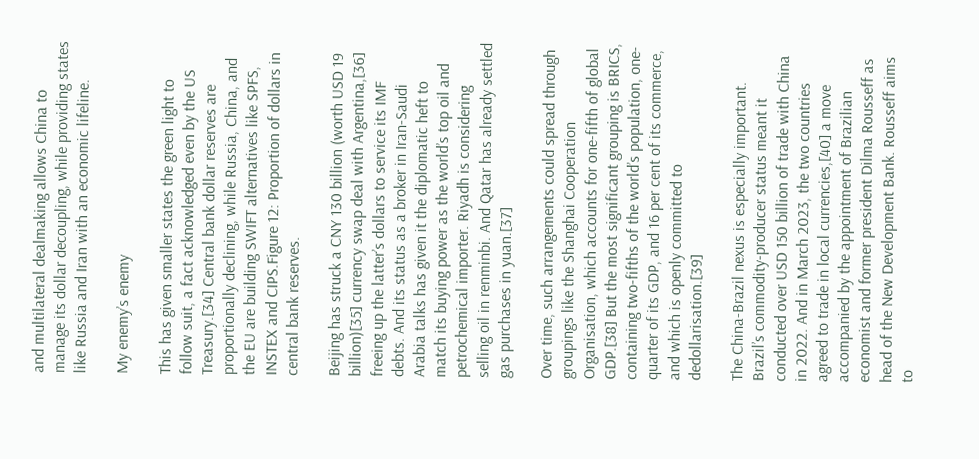and multilateral dealmaking allows China to manage its dollar decoupling, while providing states like Russia and Iran with an economic lifeline.

My enemy’s enemy

This has given smaller states the green light to follow suit, a fact acknowledged even by the US Treasury.[34] Central bank dollar reserves are proportionally declining, while Russia, China, and the EU are building SWIFT alternatives like SPFS, INSTEX and CIPS.Figure 12: Proportion of dollars in central bank reserves.

Beijing has struck a CNY 130 billion (worth USD 19 billion)[35] currency swap deal with Argentina,[36] freeing up the latter’s dollars to service its IMF debts. And its status as a broker in Iran-Saudi Arabia talks has given it the diplomatic heft to match its buying power as the world’s top oil and petrochemical importer. Riyadh is considering selling oil in renminbi. And Qatar has already settled gas purchases in yuan.[37]

Over time, such arrangements could spread through groupings like the Shanghai Cooperation Organisation, which accounts for one-fifth of global GDP.[38] But the most significant grouping is BRICS, containing two-fifths of the world’s population, one-quarter of its GDP, and 16 per cent of its commerce, and which is openly committed to dedollarisation.[39]

The China-Brazil nexus is especially important. Brazil’s commodity-producer status meant it conducted over USD 150 billion of trade with China in 2022. And in March 2023, the two countries agreed to trade in local currencies,[40] a move accompanied by the appointment of Brazilian economist and former president Dilma Rousseff as head of the New Development Bank. Rousseff aims to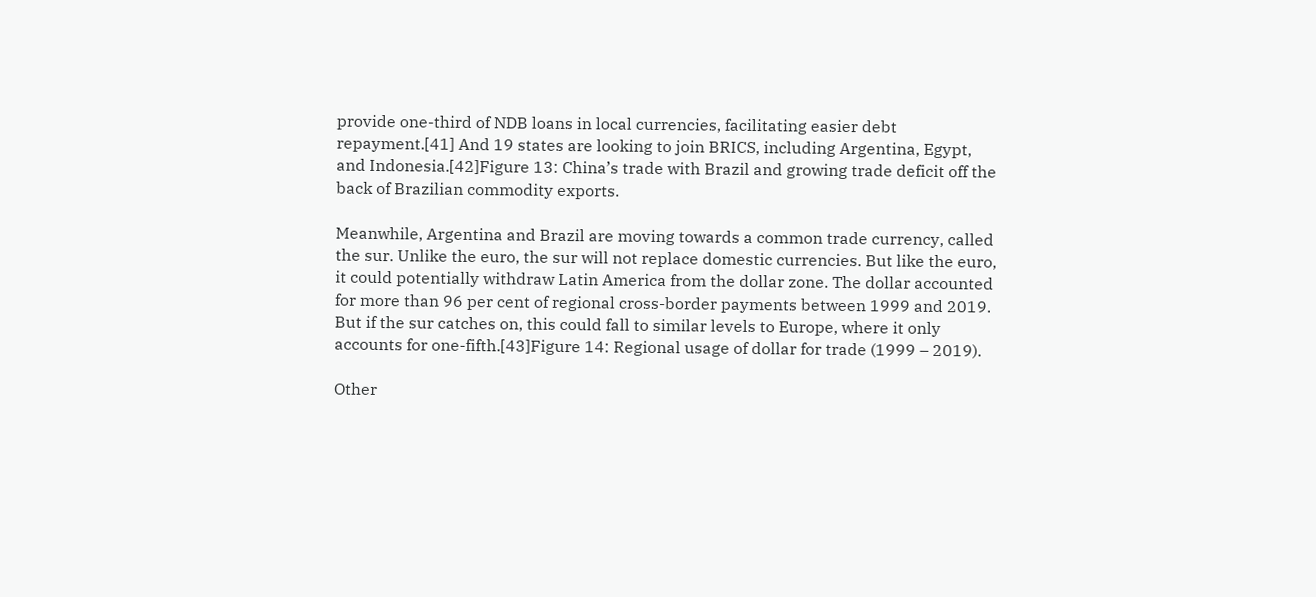provide one-third of NDB loans in local currencies, facilitating easier debt repayment.[41] And 19 states are looking to join BRICS, including Argentina, Egypt, and Indonesia.[42]Figure 13: China’s trade with Brazil and growing trade deficit off the back of Brazilian commodity exports.

Meanwhile, Argentina and Brazil are moving towards a common trade currency, called the sur. Unlike the euro, the sur will not replace domestic currencies. But like the euro, it could potentially withdraw Latin America from the dollar zone. The dollar accounted for more than 96 per cent of regional cross-border payments between 1999 and 2019. But if the sur catches on, this could fall to similar levels to Europe, where it only accounts for one-fifth.[43]Figure 14: Regional usage of dollar for trade (1999 – 2019).

Other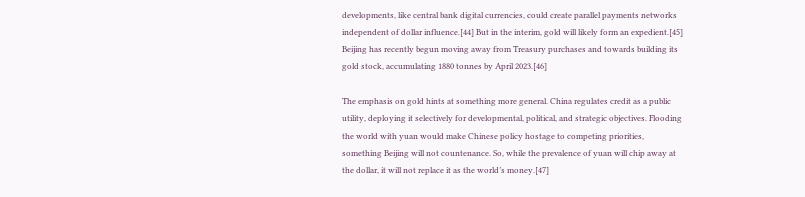developments, like central bank digital currencies, could create parallel payments networks independent of dollar influence.[44] But in the interim, gold will likely form an expedient.[45] Beijing has recently begun moving away from Treasury purchases and towards building its gold stock, accumulating 1880 tonnes by April 2023.[46]

The emphasis on gold hints at something more general. China regulates credit as a public utility, deploying it selectively for developmental, political, and strategic objectives. Flooding the world with yuan would make Chinese policy hostage to competing priorities, something Beijing will not countenance. So, while the prevalence of yuan will chip away at the dollar, it will not replace it as the world’s money.[47]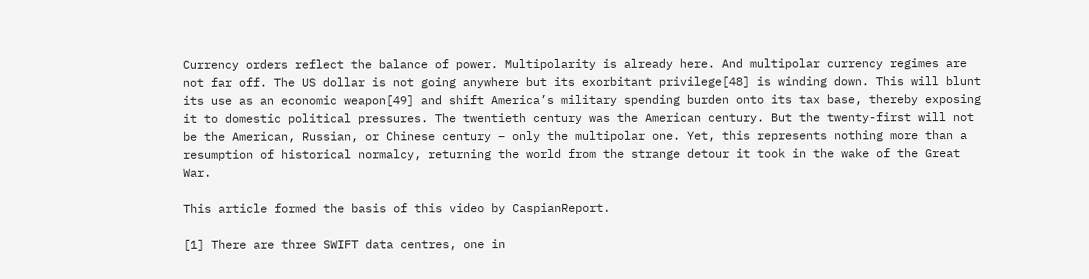Currency orders reflect the balance of power. Multipolarity is already here. And multipolar currency regimes are not far off. The US dollar is not going anywhere but its exorbitant privilege[48] is winding down. This will blunt its use as an economic weapon[49] and shift America’s military spending burden onto its tax base, thereby exposing it to domestic political pressures. The twentieth century was the American century. But the twenty-first will not be the American, Russian, or Chinese century – only the multipolar one. Yet, this represents nothing more than a resumption of historical normalcy, returning the world from the strange detour it took in the wake of the Great War.

This article formed the basis of this video by CaspianReport.

[1] There are three SWIFT data centres, one in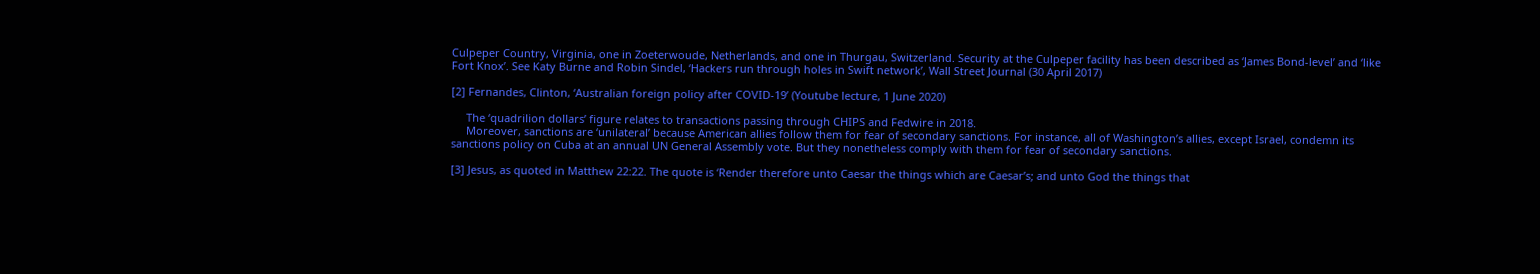Culpeper Country, Virginia, one in Zoeterwoude, Netherlands, and one in Thurgau, Switzerland. Security at the Culpeper facility has been described as ‘James Bond-level’ and ‘like Fort Knox’. See Katy Burne and Robin Sindel, ‘Hackers run through holes in Swift network’, Wall Street Journal (30 April 2017)

[2] Fernandes, Clinton, ‘Australian foreign policy after COVID-19’ (Youtube lecture, 1 June 2020)

     The ‘quadrilion dollars’ figure relates to transactions passing through CHIPS and Fedwire in 2018.
     Moreover, sanctions are ‘unilateral’ because American allies follow them for fear of secondary sanctions. For instance, all of Washington’s allies, except Israel, condemn its sanctions policy on Cuba at an annual UN General Assembly vote. But they nonetheless comply with them for fear of secondary sanctions.

[3] Jesus, as quoted in Matthew 22:22. The quote is ‘Render therefore unto Caesar the things which are Caesar’s; and unto God the things that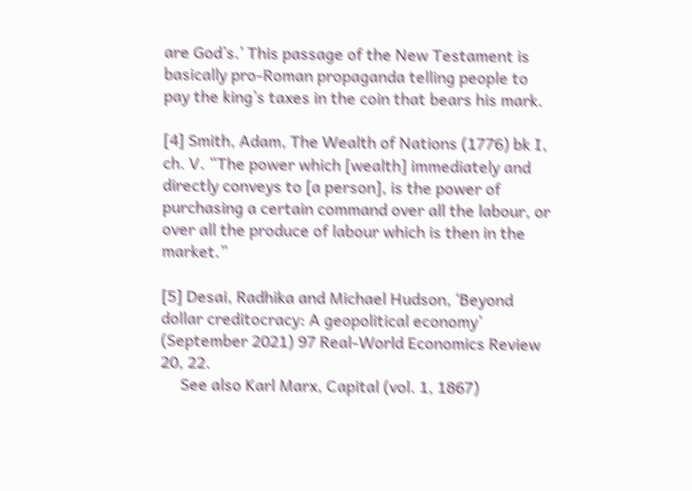are God’s.’ This passage of the New Testament is basically pro-Roman propaganda telling people to pay the king’s taxes in the coin that bears his mark.

[4] Smith, Adam, The Wealth of Nations (1776) bk I, ch. V. “The power which [wealth] immediately and directly conveys to [a person], is the power of purchasing a certain command over all the labour, or over all the produce of labour which is then in the market.”

[5] Desai, Radhika and Michael Hudson, ‘Beyond dollar creditocracy: A geopolitical economy’ (September 2021) 97 Real-World Economics Review 20, 22.
     See also Karl Marx, Capital (vol. 1, 1867)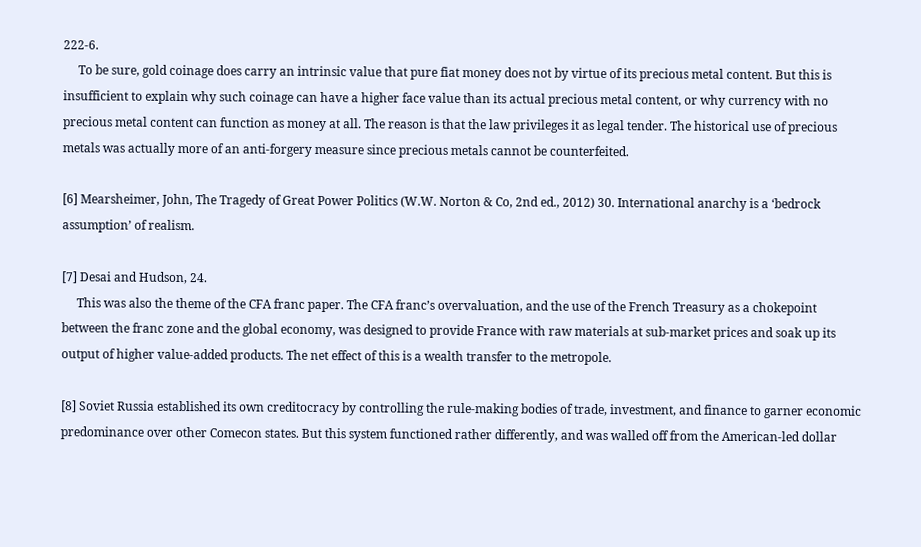222-6.
     To be sure, gold coinage does carry an intrinsic value that pure fiat money does not by virtue of its precious metal content. But this is insufficient to explain why such coinage can have a higher face value than its actual precious metal content, or why currency with no precious metal content can function as money at all. The reason is that the law privileges it as legal tender. The historical use of precious metals was actually more of an anti-forgery measure since precious metals cannot be counterfeited.

[6] Mearsheimer, John, The Tragedy of Great Power Politics (W.W. Norton & Co, 2nd ed., 2012) 30. International anarchy is a ‘bedrock assumption’ of realism.

[7] Desai and Hudson, 24.
     This was also the theme of the CFA franc paper. The CFA franc’s overvaluation, and the use of the French Treasury as a chokepoint between the franc zone and the global economy, was designed to provide France with raw materials at sub-market prices and soak up its output of higher value-added products. The net effect of this is a wealth transfer to the metropole.

[8] Soviet Russia established its own creditocracy by controlling the rule-making bodies of trade, investment, and finance to garner economic predominance over other Comecon states. But this system functioned rather differently, and was walled off from the American-led dollar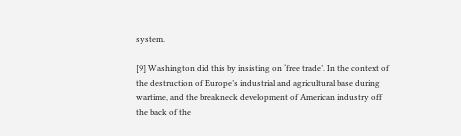system.

[9] Washington did this by insisting on ‘free trade’. In the context of the destruction of Europe’s industrial and agricultural base during wartime, and the breakneck development of American industry off the back of the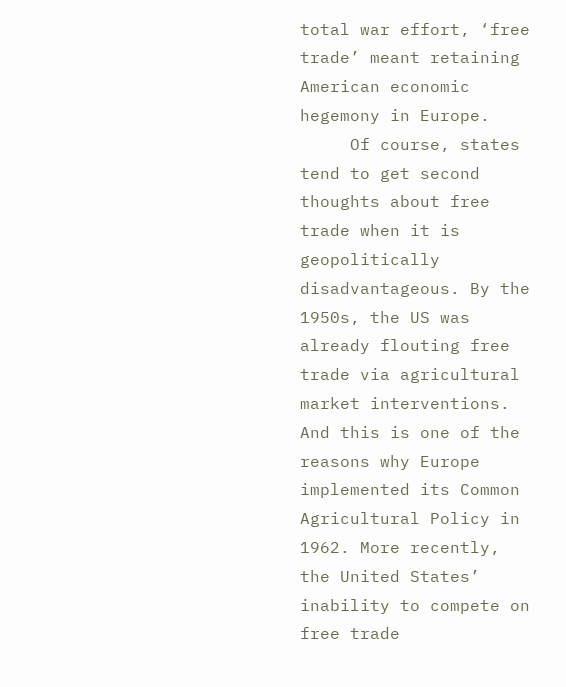total war effort, ‘free trade’ meant retaining American economic hegemony in Europe.
     Of course, states tend to get second thoughts about free trade when it is geopolitically disadvantageous. By the 1950s, the US was already flouting free trade via agricultural market interventions. And this is one of the reasons why Europe implemented its Common Agricultural Policy in 1962. More recently, the United States’ inability to compete on free trade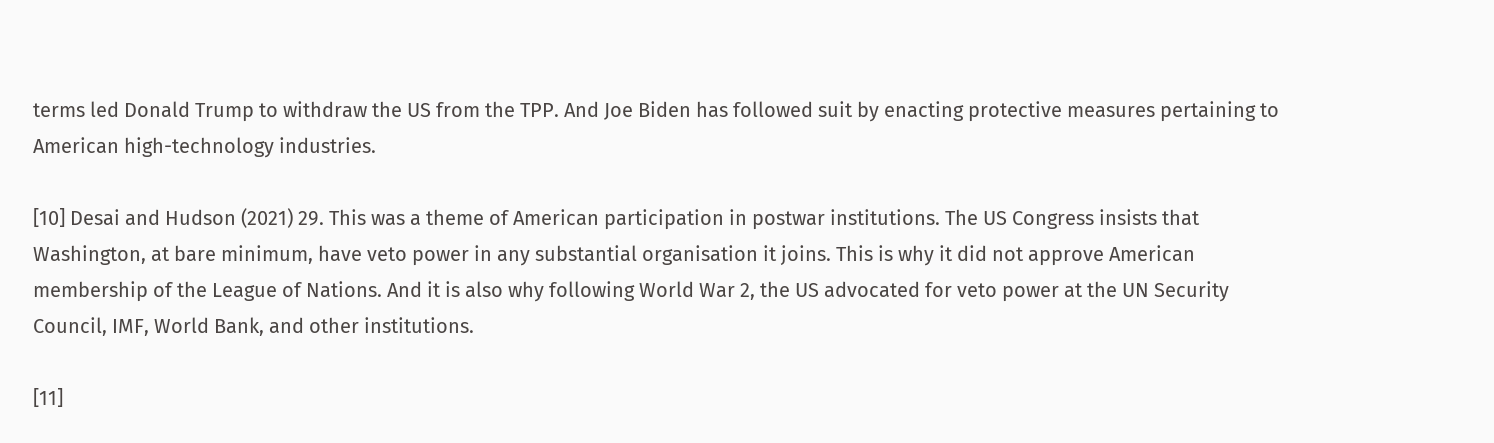terms led Donald Trump to withdraw the US from the TPP. And Joe Biden has followed suit by enacting protective measures pertaining to American high-technology industries.

[10] Desai and Hudson (2021) 29. This was a theme of American participation in postwar institutions. The US Congress insists that Washington, at bare minimum, have veto power in any substantial organisation it joins. This is why it did not approve American membership of the League of Nations. And it is also why following World War 2, the US advocated for veto power at the UN Security Council, IMF, World Bank, and other institutions.

[11]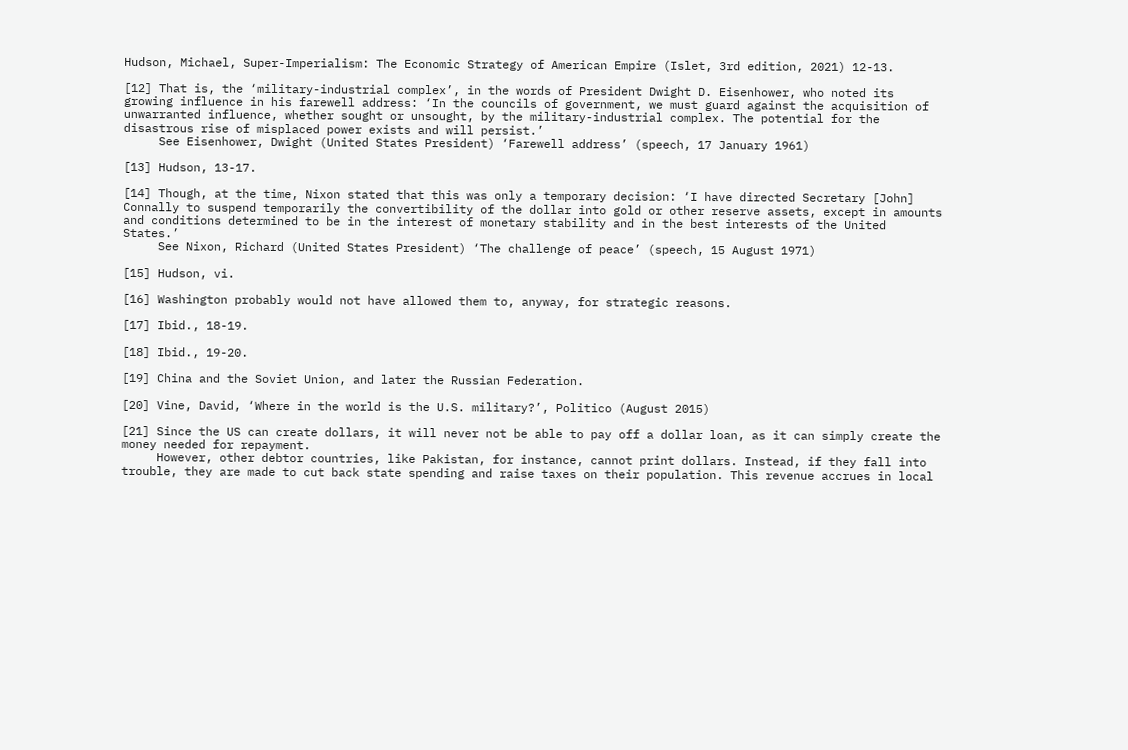Hudson, Michael, Super-Imperialism: The Economic Strategy of American Empire (Islet, 3rd edition, 2021) 12-13.

[12] That is, the ‘military-industrial complex’, in the words of President Dwight D. Eisenhower, who noted its growing influence in his farewell address: ‘In the councils of government, we must guard against the acquisition of unwarranted influence, whether sought or unsought, by the military-industrial complex. The potential for the disastrous rise of misplaced power exists and will persist.’
     See Eisenhower, Dwight (United States President) ‘Farewell address’ (speech, 17 January 1961)

[13] Hudson, 13-17.

[14] Though, at the time, Nixon stated that this was only a temporary decision: ‘I have directed Secretary [John] Connally to suspend temporarily the convertibility of the dollar into gold or other reserve assets, except in amounts and conditions determined to be in the interest of monetary stability and in the best interests of the United States.’
     See Nixon, Richard (United States President) ‘The challenge of peace’ (speech, 15 August 1971)

[15] Hudson, vi.

[16] Washington probably would not have allowed them to, anyway, for strategic reasons.

[17] Ibid., 18-19.

[18] Ibid., 19-20.

[19] China and the Soviet Union, and later the Russian Federation.

[20] Vine, David, ‘Where in the world is the U.S. military?’, Politico (August 2015)

[21] Since the US can create dollars, it will never not be able to pay off a dollar loan, as it can simply create the money needed for repayment.
     However, other debtor countries, like Pakistan, for instance, cannot print dollars. Instead, if they fall into trouble, they are made to cut back state spending and raise taxes on their population. This revenue accrues in local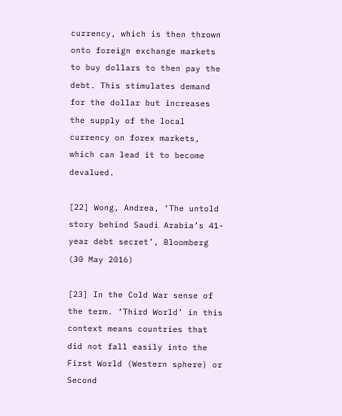currency, which is then thrown onto foreign exchange markets to buy dollars to then pay the debt. This stimulates demand for the dollar but increases the supply of the local currency on forex markets, which can lead it to become devalued.

[22] Wong, Andrea, ‘The untold story behind Saudi Arabia’s 41-year debt secret’, Bloomberg (30 May 2016)

[23] In the Cold War sense of the term. ‘Third World’ in this context means countries that did not fall easily into the First World (Western sphere) or Second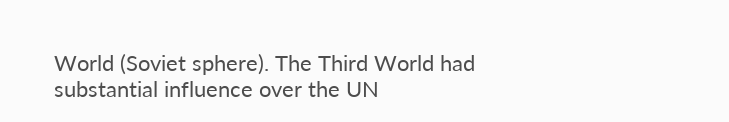World (Soviet sphere). The Third World had substantial influence over the UN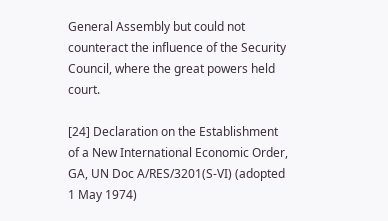General Assembly but could not counteract the influence of the Security Council, where the great powers held court.

[24] Declaration on the Establishment of a New International Economic Order, GA, UN Doc A/RES/3201(S-VI) (adopted 1 May 1974)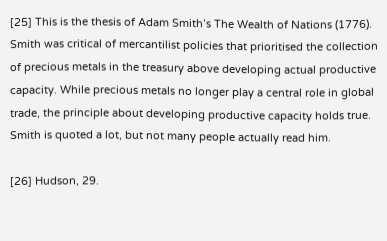[25] This is the thesis of Adam Smith’s The Wealth of Nations (1776). Smith was critical of mercantilist policies that prioritised the collection of precious metals in the treasury above developing actual productive capacity. While precious metals no longer play a central role in global trade, the principle about developing productive capacity holds true. Smith is quoted a lot, but not many people actually read him.

[26] Hudson, 29.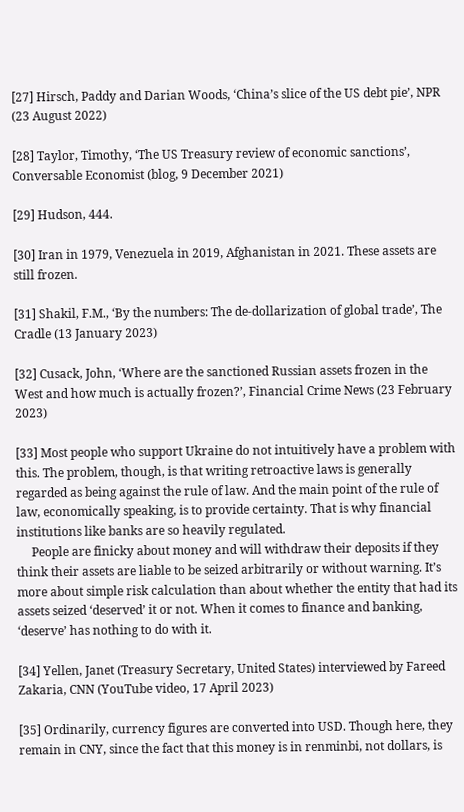[27] Hirsch, Paddy and Darian Woods, ‘China’s slice of the US debt pie’, NPR (23 August 2022)

[28] Taylor, Timothy, ‘The US Treasury review of economic sanctions’, Conversable Economist (blog, 9 December 2021)

[29] Hudson, 444.

[30] Iran in 1979, Venezuela in 2019, Afghanistan in 2021. These assets are still frozen.

[31] Shakil, F.M., ‘By the numbers: The de-dollarization of global trade’, The Cradle (13 January 2023)

[32] Cusack, John, ‘Where are the sanctioned Russian assets frozen in the West and how much is actually frozen?’, Financial Crime News (23 February 2023)

[33] Most people who support Ukraine do not intuitively have a problem with this. The problem, though, is that writing retroactive laws is generally regarded as being against the rule of law. And the main point of the rule of law, economically speaking, is to provide certainty. That is why financial institutions like banks are so heavily regulated.
     People are finicky about money and will withdraw their deposits if they think their assets are liable to be seized arbitrarily or without warning. It’s more about simple risk calculation than about whether the entity that had its assets seized ‘deserved’ it or not. When it comes to finance and banking, ‘deserve’ has nothing to do with it.

[34] Yellen, Janet (Treasury Secretary, United States) interviewed by Fareed Zakaria, CNN (YouTube video, 17 April 2023)

[35] Ordinarily, currency figures are converted into USD. Though here, they remain in CNY, since the fact that this money is in renminbi, not dollars, is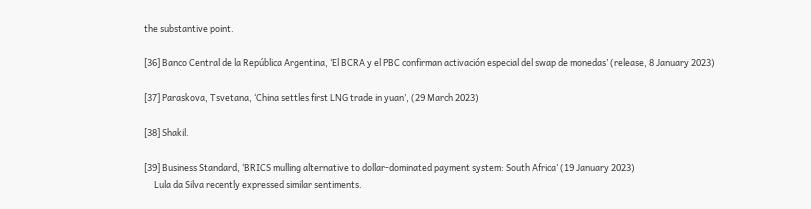the substantive point.

[36] Banco Central de la República Argentina, ‘El BCRA y el PBC confirman activación especial del swap de monedas’ (release, 8 January 2023)

[37] Paraskova, Tsvetana, ‘China settles first LNG trade in yuan’, (29 March 2023)

[38] Shakil.

[39] Business Standard, ‘BRICS mulling alternative to dollar-dominated payment system: South Africa’ (19 January 2023)
     Lula da Silva recently expressed similar sentiments.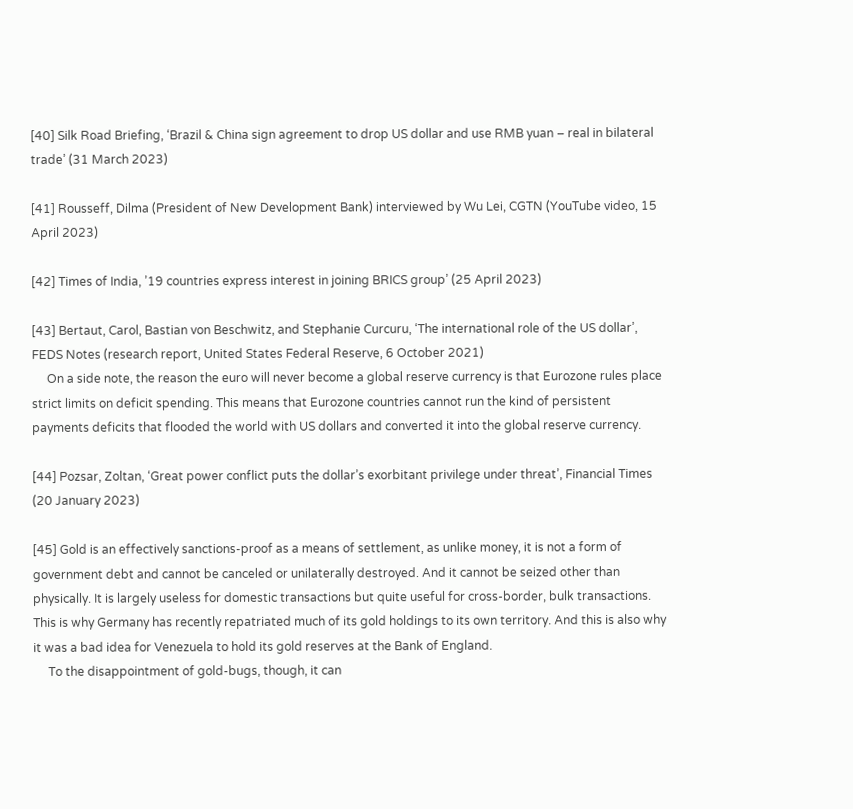[40] Silk Road Briefing, ‘Brazil & China sign agreement to drop US dollar and use RMB yuan – real in bilateral trade’ (31 March 2023)

[41] Rousseff, Dilma (President of New Development Bank) interviewed by Wu Lei, CGTN (YouTube video, 15 April 2023)

[42] Times of India, ’19 countries express interest in joining BRICS group’ (25 April 2023)

[43] Bertaut, Carol, Bastian von Beschwitz, and Stephanie Curcuru, ‘The international role of the US dollar’, FEDS Notes (research report, United States Federal Reserve, 6 October 2021)
     On a side note, the reason the euro will never become a global reserve currency is that Eurozone rules place strict limits on deficit spending. This means that Eurozone countries cannot run the kind of persistent payments deficits that flooded the world with US dollars and converted it into the global reserve currency.

[44] Pozsar, Zoltan, ‘Great power conflict puts the dollar’s exorbitant privilege under threat’, Financial Times (20 January 2023)

[45] Gold is an effectively sanctions-proof as a means of settlement, as unlike money, it is not a form of government debt and cannot be canceled or unilaterally destroyed. And it cannot be seized other than physically. It is largely useless for domestic transactions but quite useful for cross-border, bulk transactions. This is why Germany has recently repatriated much of its gold holdings to its own territory. And this is also why it was a bad idea for Venezuela to hold its gold reserves at the Bank of England.
     To the disappointment of gold-bugs, though, it can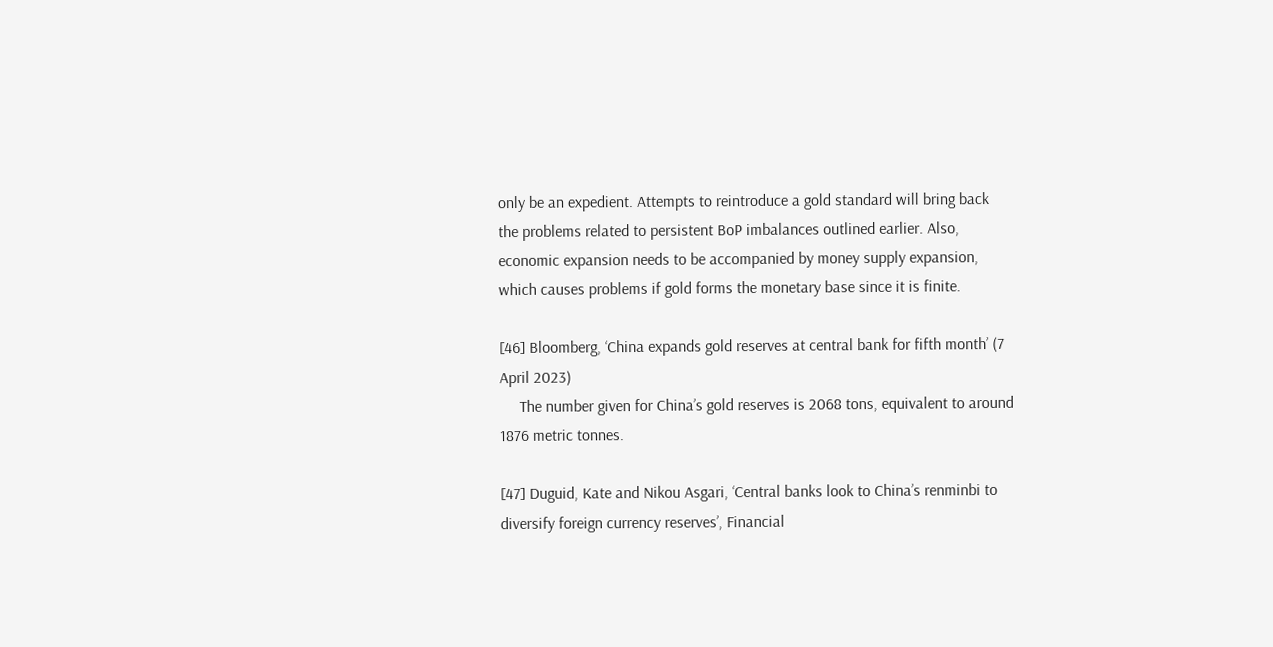only be an expedient. Attempts to reintroduce a gold standard will bring back the problems related to persistent BoP imbalances outlined earlier. Also, economic expansion needs to be accompanied by money supply expansion, which causes problems if gold forms the monetary base since it is finite.

[46] Bloomberg, ‘China expands gold reserves at central bank for fifth month’ (7 April 2023)
     The number given for China’s gold reserves is 2068 tons, equivalent to around 1876 metric tonnes.

[47] Duguid, Kate and Nikou Asgari, ‘Central banks look to China’s renminbi to diversify foreign currency reserves’, Financial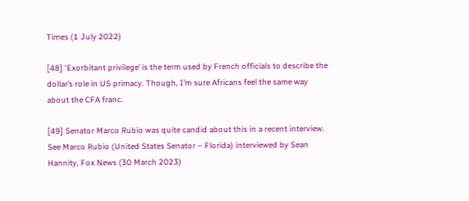Times (1 July 2022)

[48] ‘Exorbitant privilege’ is the term used by French officials to describe the dollar’s role in US primacy. Though, I’m sure Africans feel the same way about the CFA franc.

[49] Senator Marco Rubio was quite candid about this in a recent interview. See Marco Rubio (United States Senator – Florida) interviewed by Sean Hannity, Fox News (30 March 2023)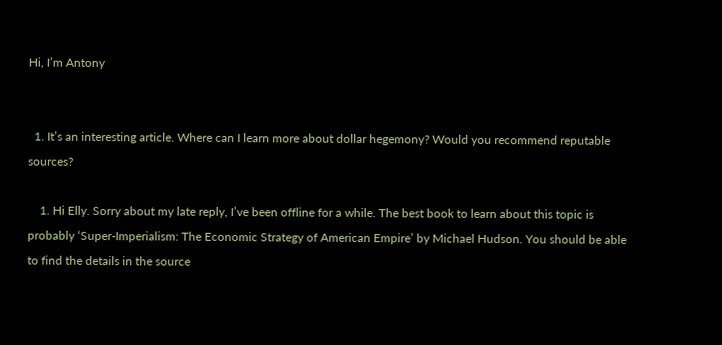Hi, I’m Antony


  1. It’s an interesting article. Where can I learn more about dollar hegemony? Would you recommend reputable sources?

    1. Hi Elly. Sorry about my late reply, I’ve been offline for a while. The best book to learn about this topic is probably ‘Super-Imperialism: The Economic Strategy of American Empire’ by Michael Hudson. You should be able to find the details in the source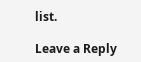list.

Leave a Reply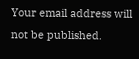Your email address will not be published.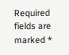Required fields are marked *